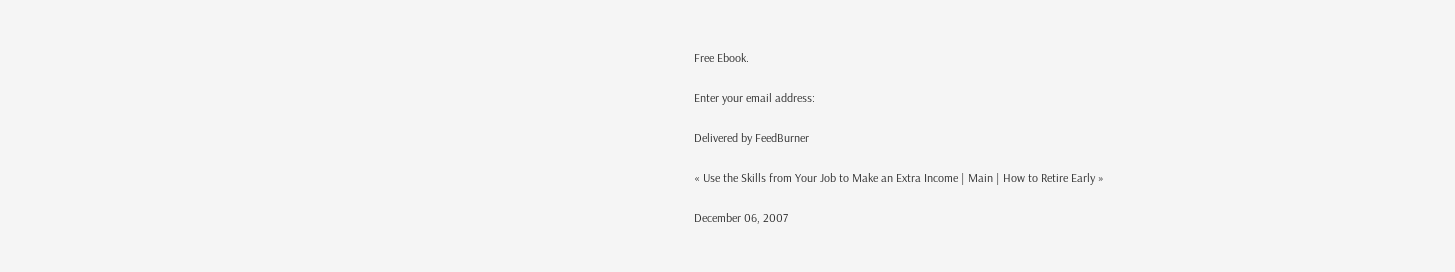Free Ebook.

Enter your email address:

Delivered by FeedBurner

« Use the Skills from Your Job to Make an Extra Income | Main | How to Retire Early »

December 06, 2007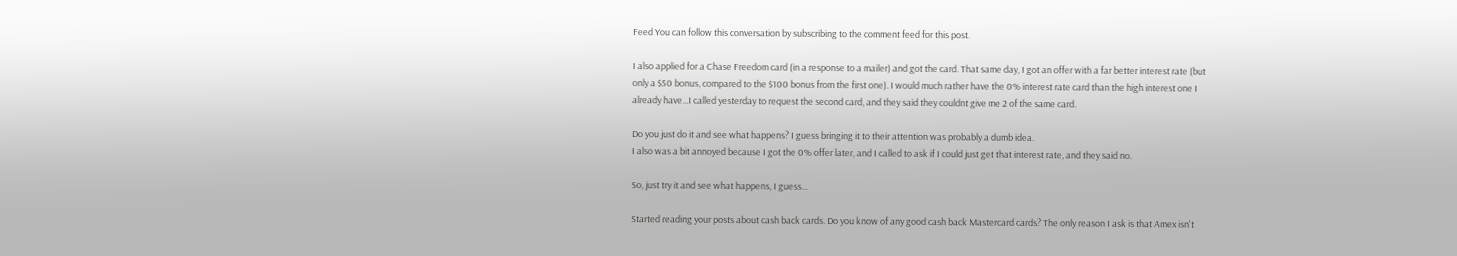Feed You can follow this conversation by subscribing to the comment feed for this post.

I also applied for a Chase Freedom card (in a response to a mailer) and got the card. That same day, I got an offer with a far better interest rate (but only a $50 bonus, compared to the $100 bonus from the first one). I would much rather have the 0% interest rate card than the high interest one I already have...I called yesterday to request the second card, and they said they couldnt give me 2 of the same card.

Do you just do it and see what happens? I guess bringing it to their attention was probably a dumb idea.
I also was a bit annoyed because I got the 0% offer later, and I called to ask if I could just get that interest rate, and they said no.

So, just try it and see what happens, I guess...

Started reading your posts about cash back cards. Do you know of any good cash back Mastercard cards? The only reason I ask is that Amex isn't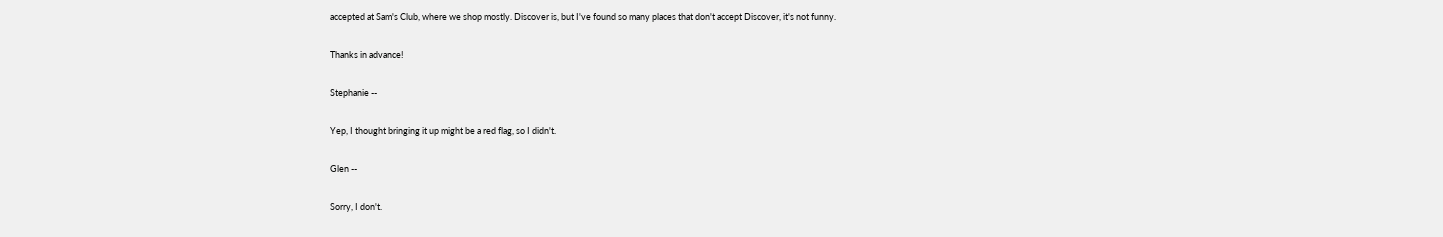accepted at Sam's Club, where we shop mostly. Discover is, but I've found so many places that don't accept Discover, it's not funny.

Thanks in advance!

Stephanie --

Yep, I thought bringing it up might be a red flag, so I didn't.

Glen --

Sorry, I don't.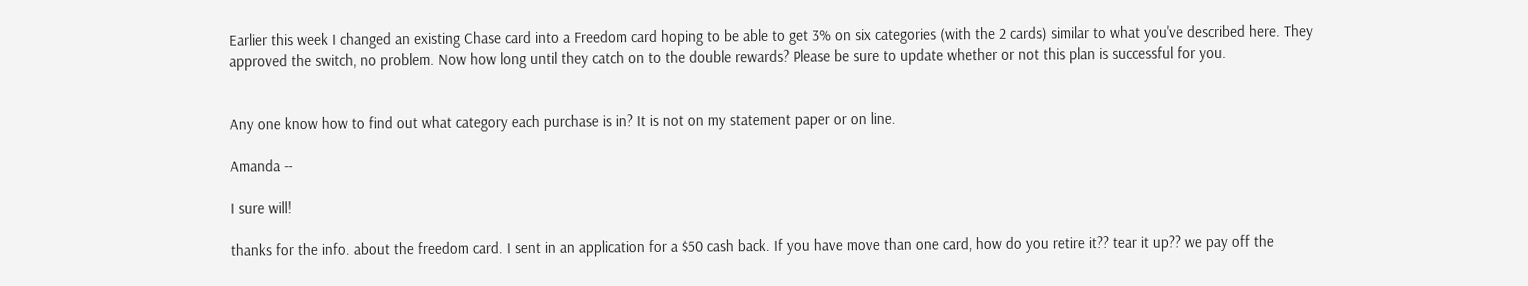Earlier this week I changed an existing Chase card into a Freedom card hoping to be able to get 3% on six categories (with the 2 cards) similar to what you've described here. They approved the switch, no problem. Now how long until they catch on to the double rewards? Please be sure to update whether or not this plan is successful for you.


Any one know how to find out what category each purchase is in? It is not on my statement paper or on line.

Amanda --

I sure will!

thanks for the info. about the freedom card. I sent in an application for a $50 cash back. If you have move than one card, how do you retire it?? tear it up?? we pay off the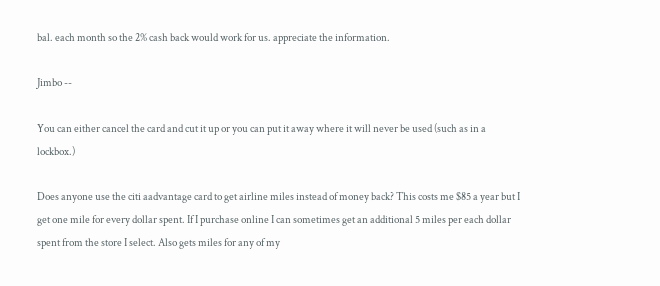bal. each month so the 2% cash back would work for us. appreciate the information.

Jimbo --

You can either cancel the card and cut it up or you can put it away where it will never be used (such as in a lockbox.)

Does anyone use the citi aadvantage card to get airline miles instead of money back? This costs me $85 a year but I get one mile for every dollar spent. If I purchase online I can sometimes get an additional 5 miles per each dollar spent from the store I select. Also gets miles for any of my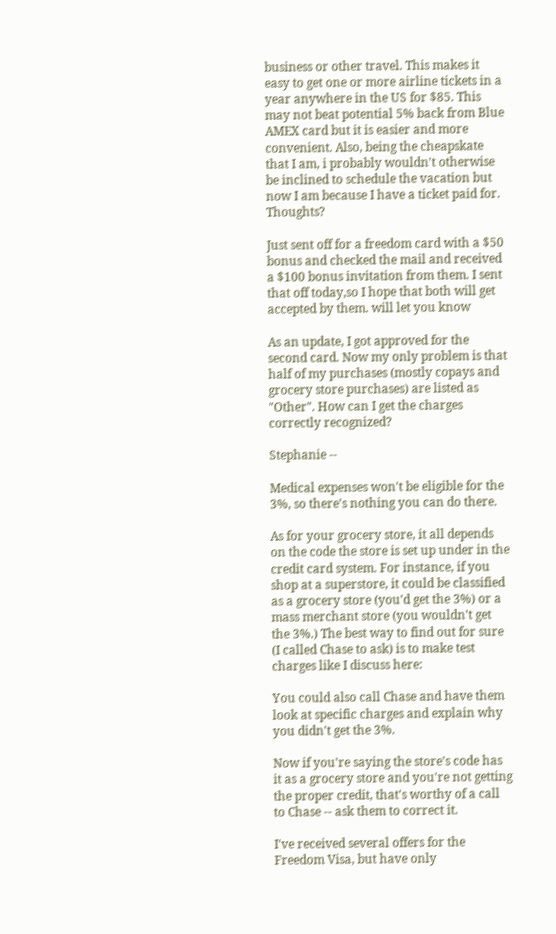business or other travel. This makes it easy to get one or more airline tickets in a year anywhere in the US for $85. This may not beat potential 5% back from Blue AMEX card but it is easier and more convenient. Also, being the cheapskate that I am, i probably wouldn't otherwise be inclined to schedule the vacation but now I am because I have a ticket paid for. Thoughts?

Just sent off for a freedom card with a $50 bonus and checked the mail and received a $100 bonus invitation from them. I sent that off today,so I hope that both will get accepted by them. will let you know

As an update, I got approved for the second card. Now my only problem is that half of my purchases (mostly copays and grocery store purchases) are listed as "Other". How can I get the charges correctly recognized?

Stephanie --

Medical expenses won't be eligible for the 3%, so there's nothing you can do there.

As for your grocery store, it all depends on the code the store is set up under in the credit card system. For instance, if you shop at a superstore, it could be classified as a grocery store (you'd get the 3%) or a mass merchant store (you wouldn't get the 3%.) The best way to find out for sure (I called Chase to ask) is to make test charges like I discuss here:

You could also call Chase and have them look at specific charges and explain why you didn't get the 3%.

Now if you're saying the store's code has it as a grocery store and you're not getting the proper credit, that's worthy of a call to Chase -- ask them to correct it.

I've received several offers for the Freedom Visa, but have only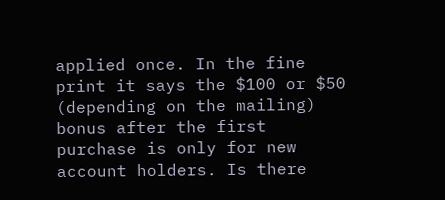applied once. In the fine print it says the $100 or $50 (depending on the mailing) bonus after the first purchase is only for new account holders. Is there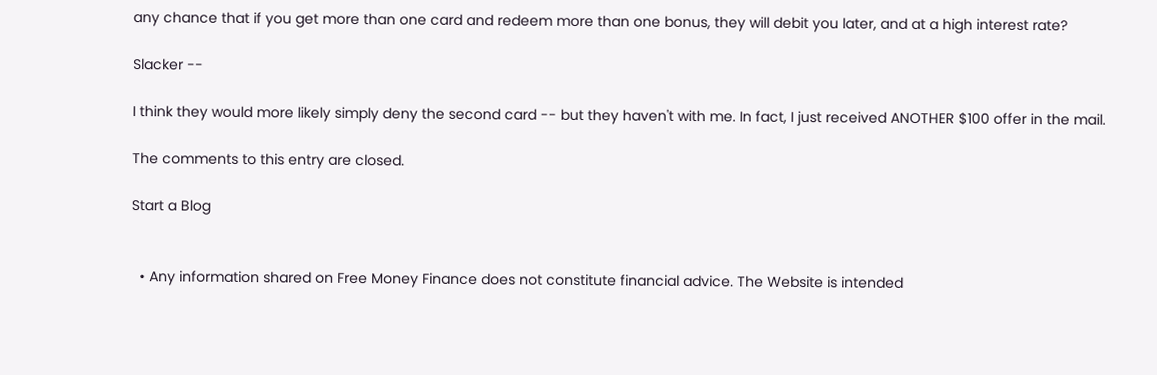any chance that if you get more than one card and redeem more than one bonus, they will debit you later, and at a high interest rate?

Slacker --

I think they would more likely simply deny the second card -- but they haven't with me. In fact, I just received ANOTHER $100 offer in the mail.

The comments to this entry are closed.

Start a Blog


  • Any information shared on Free Money Finance does not constitute financial advice. The Website is intended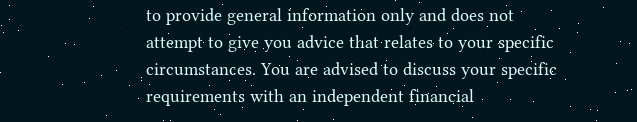to provide general information only and does not attempt to give you advice that relates to your specific circumstances. You are advised to discuss your specific requirements with an independent financial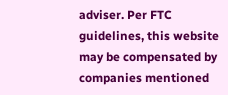adviser. Per FTC guidelines, this website may be compensated by companies mentioned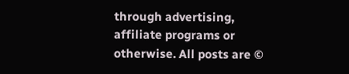through advertising, affiliate programs or otherwise. All posts are ©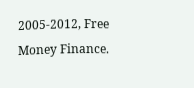2005-2012, Free Money Finance.